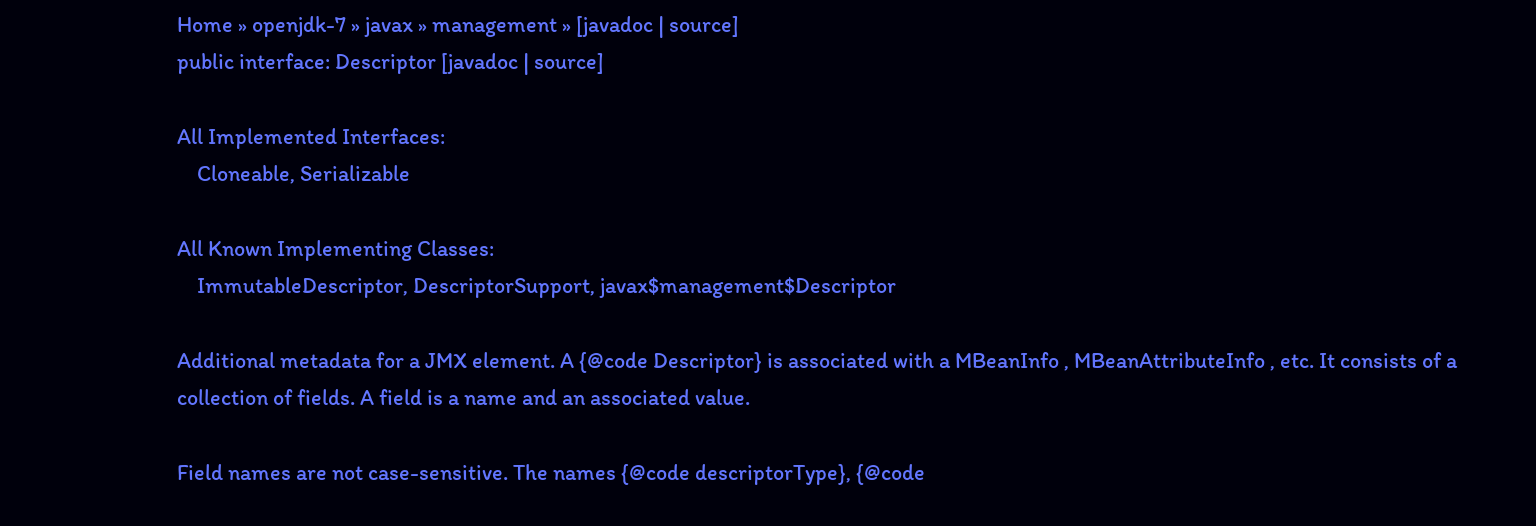Home » openjdk-7 » javax » management » [javadoc | source]
public interface: Descriptor [javadoc | source]

All Implemented Interfaces:
    Cloneable, Serializable

All Known Implementing Classes:
    ImmutableDescriptor, DescriptorSupport, javax$management$Descriptor

Additional metadata for a JMX element. A {@code Descriptor} is associated with a MBeanInfo , MBeanAttributeInfo , etc. It consists of a collection of fields. A field is a name and an associated value.

Field names are not case-sensitive. The names {@code descriptorType}, {@code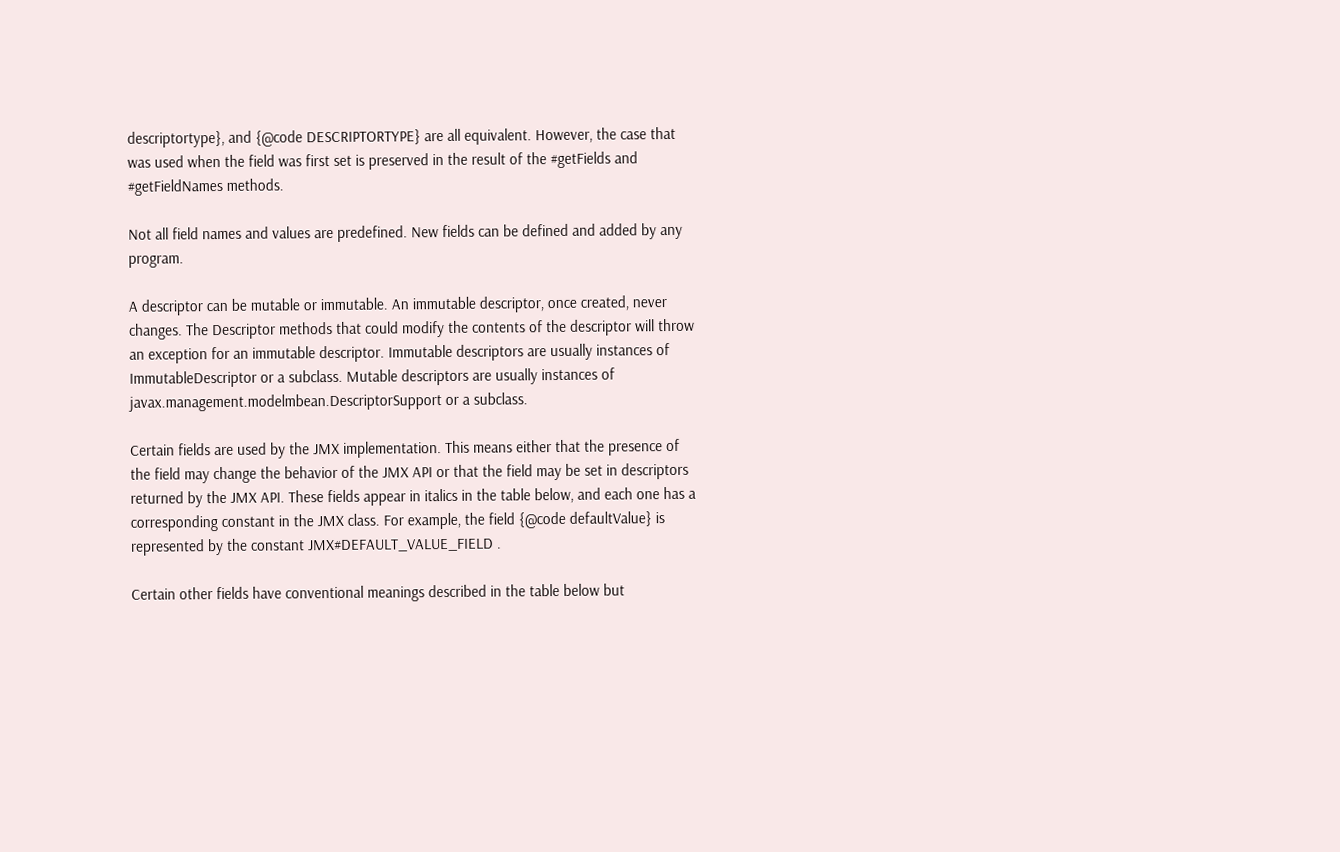descriptortype}, and {@code DESCRIPTORTYPE} are all equivalent. However, the case that was used when the field was first set is preserved in the result of the #getFields and #getFieldNames methods.

Not all field names and values are predefined. New fields can be defined and added by any program.

A descriptor can be mutable or immutable. An immutable descriptor, once created, never changes. The Descriptor methods that could modify the contents of the descriptor will throw an exception for an immutable descriptor. Immutable descriptors are usually instances of ImmutableDescriptor or a subclass. Mutable descriptors are usually instances of javax.management.modelmbean.DescriptorSupport or a subclass.

Certain fields are used by the JMX implementation. This means either that the presence of the field may change the behavior of the JMX API or that the field may be set in descriptors returned by the JMX API. These fields appear in italics in the table below, and each one has a corresponding constant in the JMX class. For example, the field {@code defaultValue} is represented by the constant JMX#DEFAULT_VALUE_FIELD .

Certain other fields have conventional meanings described in the table below but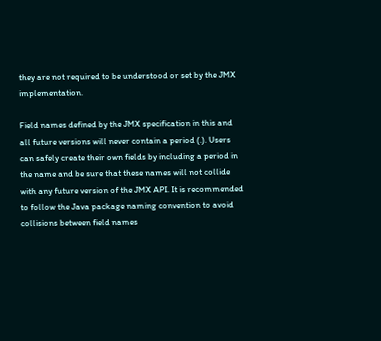they are not required to be understood or set by the JMX implementation.

Field names defined by the JMX specification in this and all future versions will never contain a period (.). Users can safely create their own fields by including a period in the name and be sure that these names will not collide with any future version of the JMX API. It is recommended to follow the Java package naming convention to avoid collisions between field names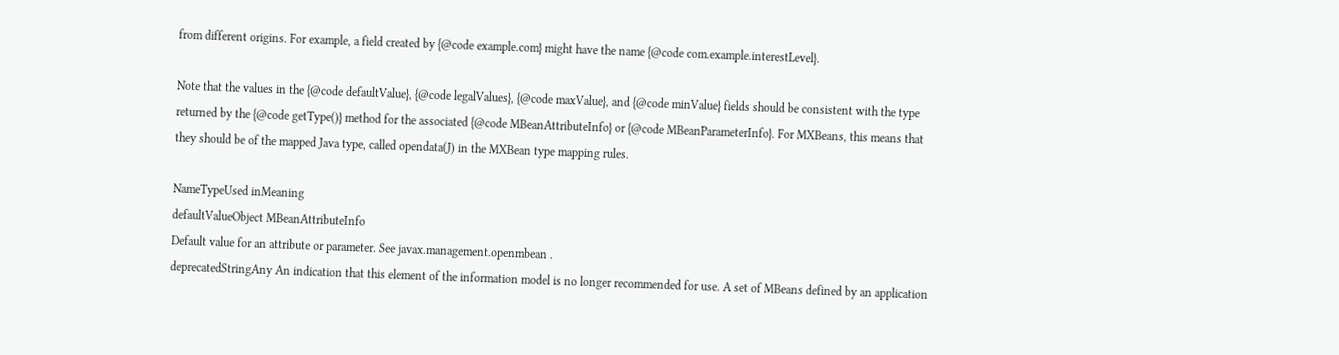from different origins. For example, a field created by {@code example.com} might have the name {@code com.example.interestLevel}.

Note that the values in the {@code defaultValue}, {@code legalValues}, {@code maxValue}, and {@code minValue} fields should be consistent with the type returned by the {@code getType()} method for the associated {@code MBeanAttributeInfo} or {@code MBeanParameterInfo}. For MXBeans, this means that they should be of the mapped Java type, called opendata(J) in the MXBean type mapping rules.

NameTypeUsed inMeaning
defaultValueObject MBeanAttributeInfo
Default value for an attribute or parameter. See javax.management.openmbean .
deprecatedStringAny An indication that this element of the information model is no longer recommended for use. A set of MBeans defined by an application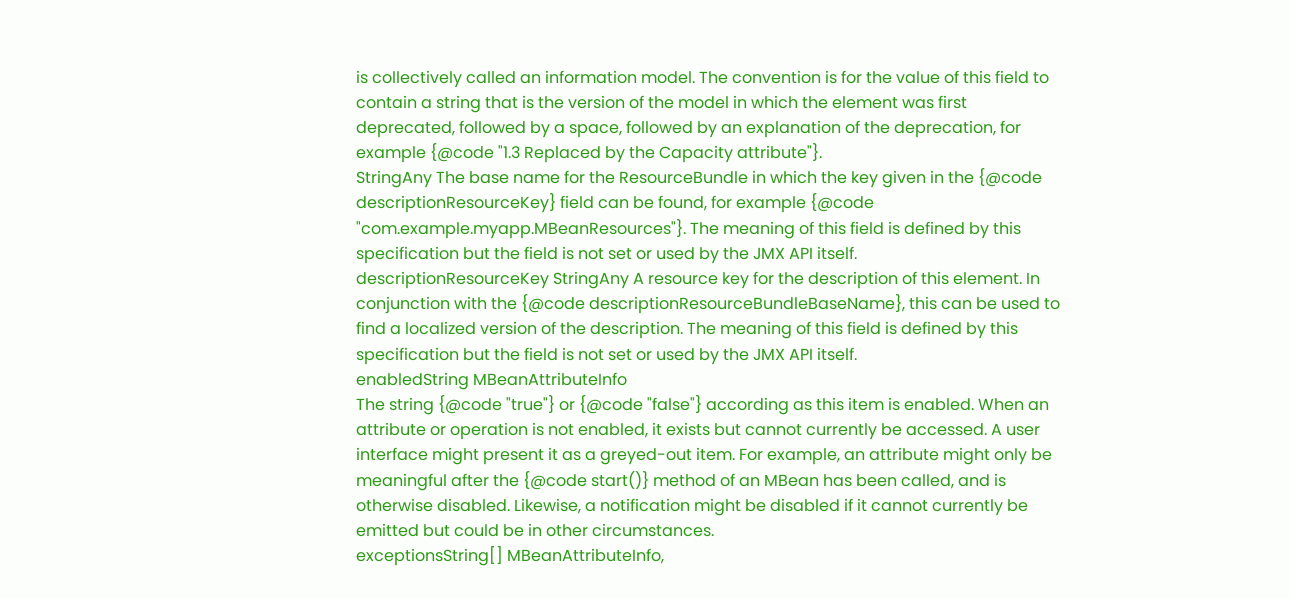is collectively called an information model. The convention is for the value of this field to contain a string that is the version of the model in which the element was first deprecated, followed by a space, followed by an explanation of the deprecation, for example {@code "1.3 Replaced by the Capacity attribute"}.
StringAny The base name for the ResourceBundle in which the key given in the {@code descriptionResourceKey} field can be found, for example {@code "com.example.myapp.MBeanResources"}. The meaning of this field is defined by this specification but the field is not set or used by the JMX API itself.
descriptionResourceKey StringAny A resource key for the description of this element. In conjunction with the {@code descriptionResourceBundleBaseName}, this can be used to find a localized version of the description. The meaning of this field is defined by this specification but the field is not set or used by the JMX API itself.
enabledString MBeanAttributeInfo
The string {@code "true"} or {@code "false"} according as this item is enabled. When an attribute or operation is not enabled, it exists but cannot currently be accessed. A user interface might present it as a greyed-out item. For example, an attribute might only be meaningful after the {@code start()} method of an MBean has been called, and is otherwise disabled. Likewise, a notification might be disabled if it cannot currently be emitted but could be in other circumstances.
exceptionsString[] MBeanAttributeInfo,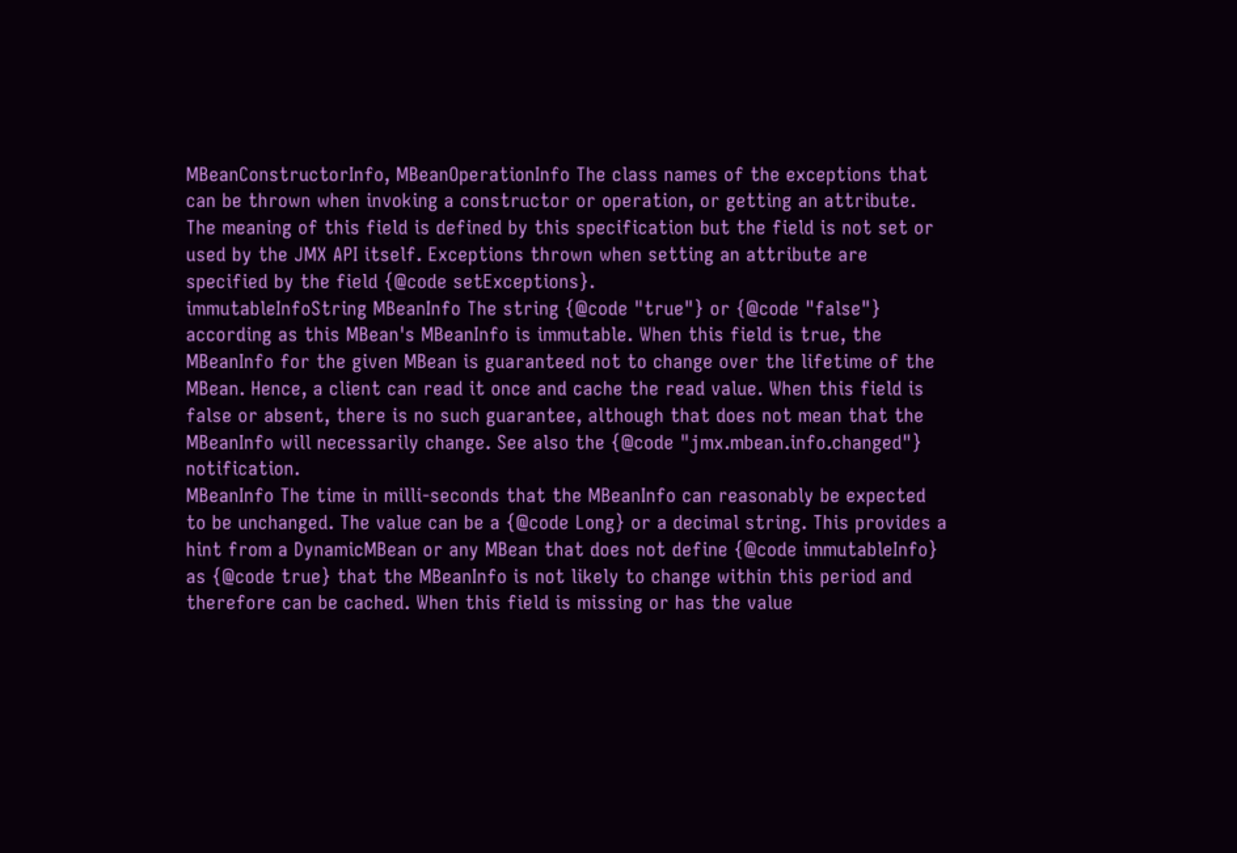MBeanConstructorInfo, MBeanOperationInfo The class names of the exceptions that can be thrown when invoking a constructor or operation, or getting an attribute. The meaning of this field is defined by this specification but the field is not set or used by the JMX API itself. Exceptions thrown when setting an attribute are specified by the field {@code setExceptions}.
immutableInfoString MBeanInfo The string {@code "true"} or {@code "false"} according as this MBean's MBeanInfo is immutable. When this field is true, the MBeanInfo for the given MBean is guaranteed not to change over the lifetime of the MBean. Hence, a client can read it once and cache the read value. When this field is false or absent, there is no such guarantee, although that does not mean that the MBeanInfo will necessarily change. See also the {@code "jmx.mbean.info.changed"} notification.
MBeanInfo The time in milli-seconds that the MBeanInfo can reasonably be expected to be unchanged. The value can be a {@code Long} or a decimal string. This provides a hint from a DynamicMBean or any MBean that does not define {@code immutableInfo} as {@code true} that the MBeanInfo is not likely to change within this period and therefore can be cached. When this field is missing or has the value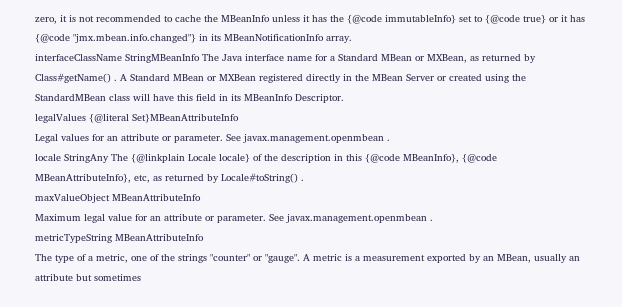zero, it is not recommended to cache the MBeanInfo unless it has the {@code immutableInfo} set to {@code true} or it has {@code "jmx.mbean.info.changed"} in its MBeanNotificationInfo array.
interfaceClassName StringMBeanInfo The Java interface name for a Standard MBean or MXBean, as returned by Class#getName() . A Standard MBean or MXBean registered directly in the MBean Server or created using the StandardMBean class will have this field in its MBeanInfo Descriptor.
legalValues {@literal Set}MBeanAttributeInfo
Legal values for an attribute or parameter. See javax.management.openmbean .
locale StringAny The {@linkplain Locale locale} of the description in this {@code MBeanInfo}, {@code MBeanAttributeInfo}, etc, as returned by Locale#toString() .
maxValueObject MBeanAttributeInfo
Maximum legal value for an attribute or parameter. See javax.management.openmbean .
metricTypeString MBeanAttributeInfo
The type of a metric, one of the strings "counter" or "gauge". A metric is a measurement exported by an MBean, usually an attribute but sometimes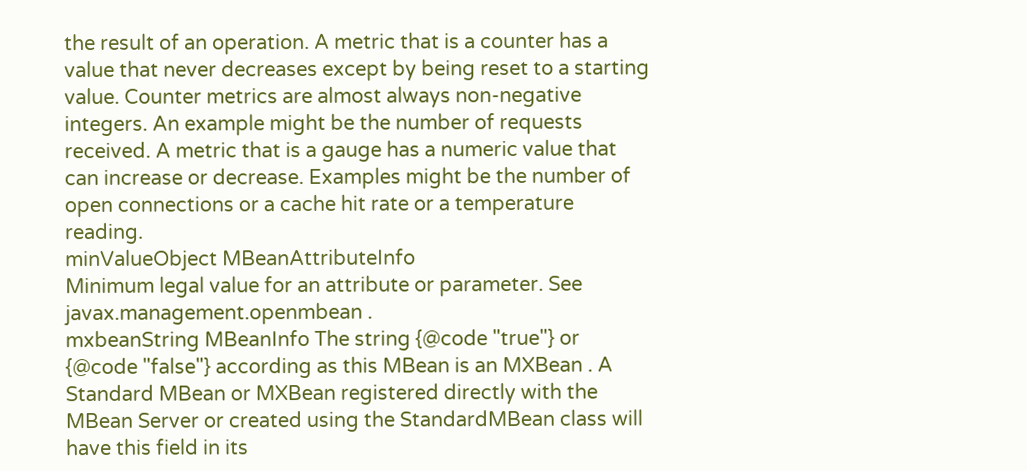the result of an operation. A metric that is a counter has a value that never decreases except by being reset to a starting value. Counter metrics are almost always non-negative integers. An example might be the number of requests received. A metric that is a gauge has a numeric value that can increase or decrease. Examples might be the number of open connections or a cache hit rate or a temperature reading.
minValueObject MBeanAttributeInfo
Minimum legal value for an attribute or parameter. See javax.management.openmbean .
mxbeanString MBeanInfo The string {@code "true"} or {@code "false"} according as this MBean is an MXBean . A Standard MBean or MXBean registered directly with the MBean Server or created using the StandardMBean class will have this field in its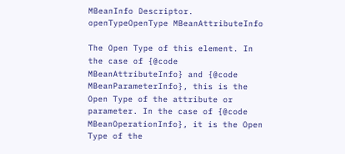MBeanInfo Descriptor.
openTypeOpenType MBeanAttributeInfo

The Open Type of this element. In the case of {@code MBeanAttributeInfo} and {@code MBeanParameterInfo}, this is the Open Type of the attribute or parameter. In the case of {@code MBeanOperationInfo}, it is the Open Type of the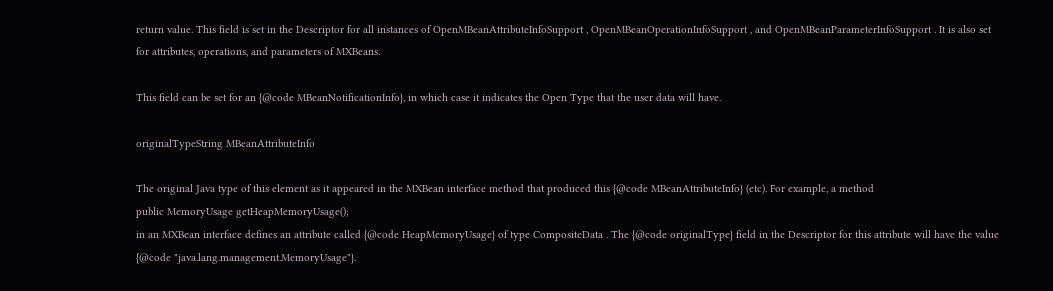return value. This field is set in the Descriptor for all instances of OpenMBeanAttributeInfoSupport , OpenMBeanOperationInfoSupport , and OpenMBeanParameterInfoSupport . It is also set for attributes, operations, and parameters of MXBeans.

This field can be set for an {@code MBeanNotificationInfo}, in which case it indicates the Open Type that the user data will have.

originalTypeString MBeanAttributeInfo

The original Java type of this element as it appeared in the MXBean interface method that produced this {@code MBeanAttributeInfo} (etc). For example, a method
public MemoryUsage getHeapMemoryUsage();
in an MXBean interface defines an attribute called {@code HeapMemoryUsage} of type CompositeData . The {@code originalType} field in the Descriptor for this attribute will have the value {@code "java.lang.management.MemoryUsage"}.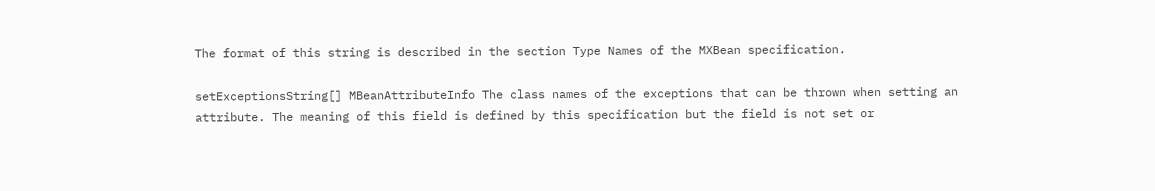The format of this string is described in the section Type Names of the MXBean specification.

setExceptionsString[] MBeanAttributeInfo The class names of the exceptions that can be thrown when setting an attribute. The meaning of this field is defined by this specification but the field is not set or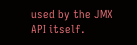used by the JMX API itself.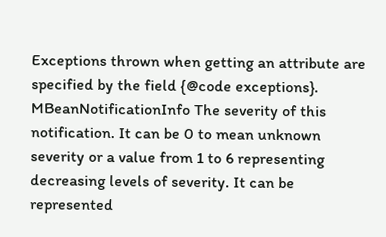Exceptions thrown when getting an attribute are specified by the field {@code exceptions}.
MBeanNotificationInfo The severity of this notification. It can be 0 to mean unknown severity or a value from 1 to 6 representing decreasing levels of severity. It can be represented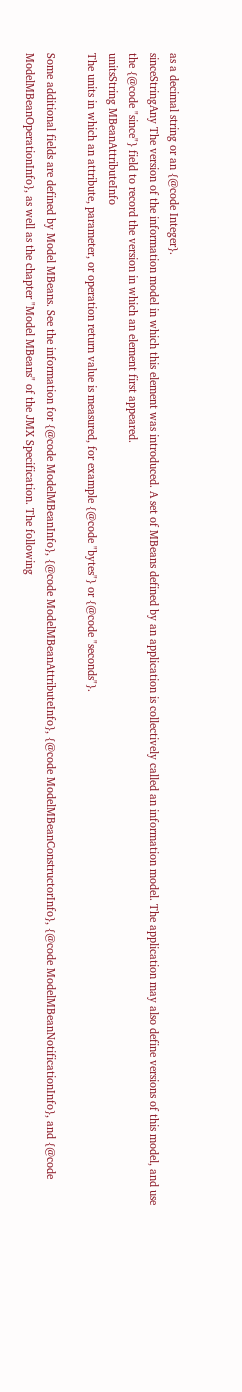as a decimal string or an {@code Integer}.
sinceStringAny The version of the information model in which this element was introduced. A set of MBeans defined by an application is collectively called an information model. The application may also define versions of this model, and use the {@code "since"} field to record the version in which an element first appeared.
unitsString MBeanAttributeInfo
The units in which an attribute, parameter, or operation return value is measured, for example {@code "bytes"} or {@code "seconds"}.

Some additional fields are defined by Model MBeans. See the information for {@code ModelMBeanInfo}, {@code ModelMBeanAttributeInfo}, {@code ModelMBeanConstructorInfo}, {@code ModelMBeanNotificationInfo}, and {@code ModelMBeanOperationInfo}, as well as the chapter "Model MBeans" of the JMX Specification. The following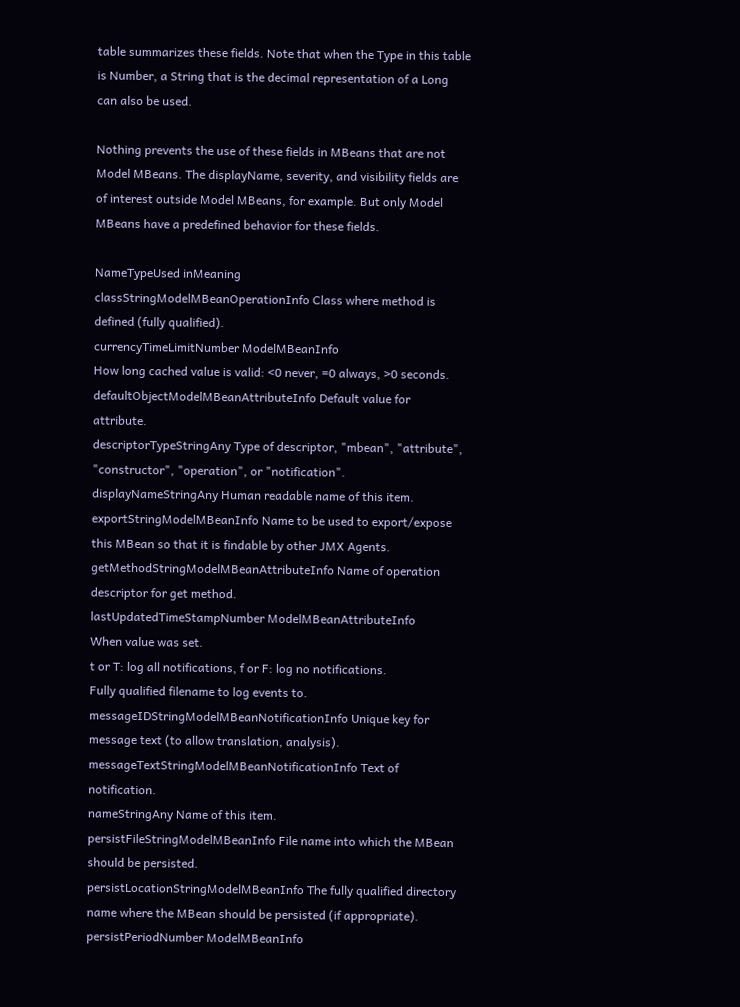table summarizes these fields. Note that when the Type in this table is Number, a String that is the decimal representation of a Long can also be used.

Nothing prevents the use of these fields in MBeans that are not Model MBeans. The displayName, severity, and visibility fields are of interest outside Model MBeans, for example. But only Model MBeans have a predefined behavior for these fields.

NameTypeUsed inMeaning
classStringModelMBeanOperationInfo Class where method is defined (fully qualified).
currencyTimeLimitNumber ModelMBeanInfo
How long cached value is valid: <0 never, =0 always, >0 seconds.
defaultObjectModelMBeanAttributeInfo Default value for attribute.
descriptorTypeStringAny Type of descriptor, "mbean", "attribute", "constructor", "operation", or "notification".
displayNameStringAny Human readable name of this item.
exportStringModelMBeanInfo Name to be used to export/expose this MBean so that it is findable by other JMX Agents.
getMethodStringModelMBeanAttributeInfo Name of operation descriptor for get method.
lastUpdatedTimeStampNumber ModelMBeanAttributeInfo
When value was set.
t or T: log all notifications, f or F: log no notifications.
Fully qualified filename to log events to.
messageIDStringModelMBeanNotificationInfo Unique key for message text (to allow translation, analysis).
messageTextStringModelMBeanNotificationInfo Text of notification.
nameStringAny Name of this item.
persistFileStringModelMBeanInfo File name into which the MBean should be persisted.
persistLocationStringModelMBeanInfo The fully qualified directory name where the MBean should be persisted (if appropriate).
persistPeriodNumber ModelMBeanInfo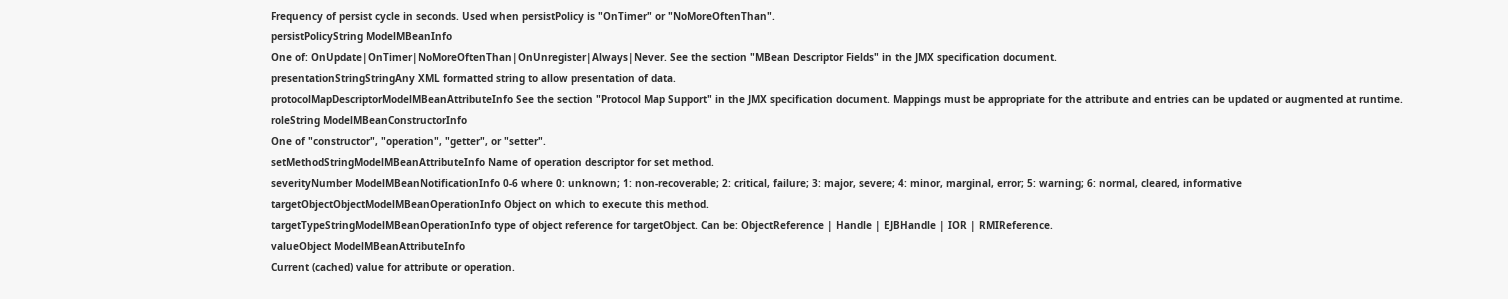Frequency of persist cycle in seconds. Used when persistPolicy is "OnTimer" or "NoMoreOftenThan".
persistPolicyString ModelMBeanInfo
One of: OnUpdate|OnTimer|NoMoreOftenThan|OnUnregister|Always|Never. See the section "MBean Descriptor Fields" in the JMX specification document.
presentationStringStringAny XML formatted string to allow presentation of data.
protocolMapDescriptorModelMBeanAttributeInfo See the section "Protocol Map Support" in the JMX specification document. Mappings must be appropriate for the attribute and entries can be updated or augmented at runtime.
roleString ModelMBeanConstructorInfo
One of "constructor", "operation", "getter", or "setter".
setMethodStringModelMBeanAttributeInfo Name of operation descriptor for set method.
severityNumber ModelMBeanNotificationInfo 0-6 where 0: unknown; 1: non-recoverable; 2: critical, failure; 3: major, severe; 4: minor, marginal, error; 5: warning; 6: normal, cleared, informative
targetObjectObjectModelMBeanOperationInfo Object on which to execute this method.
targetTypeStringModelMBeanOperationInfo type of object reference for targetObject. Can be: ObjectReference | Handle | EJBHandle | IOR | RMIReference.
valueObject ModelMBeanAttributeInfo
Current (cached) value for attribute or operation.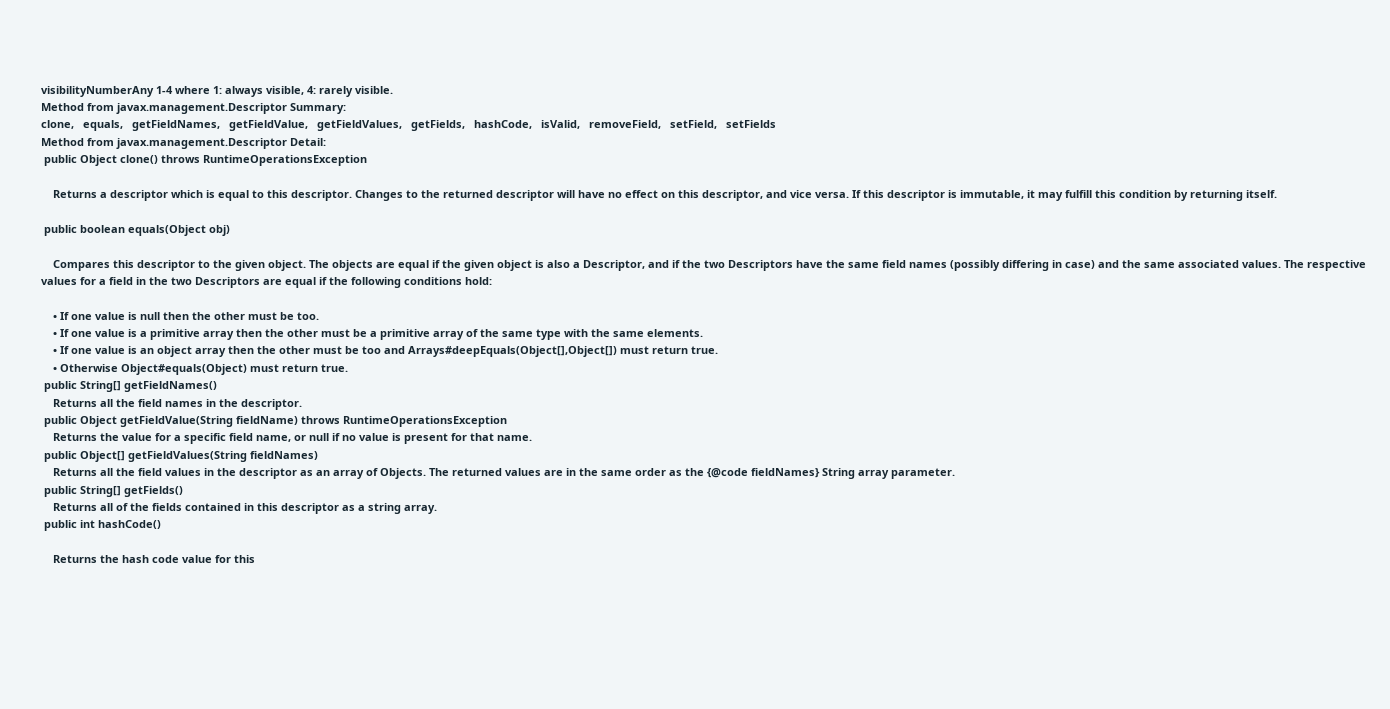visibilityNumberAny 1-4 where 1: always visible, 4: rarely visible.
Method from javax.management.Descriptor Summary:
clone,   equals,   getFieldNames,   getFieldValue,   getFieldValues,   getFields,   hashCode,   isValid,   removeField,   setField,   setFields
Method from javax.management.Descriptor Detail:
 public Object clone() throws RuntimeOperationsException

    Returns a descriptor which is equal to this descriptor. Changes to the returned descriptor will have no effect on this descriptor, and vice versa. If this descriptor is immutable, it may fulfill this condition by returning itself.

 public boolean equals(Object obj)

    Compares this descriptor to the given object. The objects are equal if the given object is also a Descriptor, and if the two Descriptors have the same field names (possibly differing in case) and the same associated values. The respective values for a field in the two Descriptors are equal if the following conditions hold:

    • If one value is null then the other must be too.
    • If one value is a primitive array then the other must be a primitive array of the same type with the same elements.
    • If one value is an object array then the other must be too and Arrays#deepEquals(Object[],Object[]) must return true.
    • Otherwise Object#equals(Object) must return true.
 public String[] getFieldNames()
    Returns all the field names in the descriptor.
 public Object getFieldValue(String fieldName) throws RuntimeOperationsException
    Returns the value for a specific field name, or null if no value is present for that name.
 public Object[] getFieldValues(String fieldNames)
    Returns all the field values in the descriptor as an array of Objects. The returned values are in the same order as the {@code fieldNames} String array parameter.
 public String[] getFields()
    Returns all of the fields contained in this descriptor as a string array.
 public int hashCode()

    Returns the hash code value for this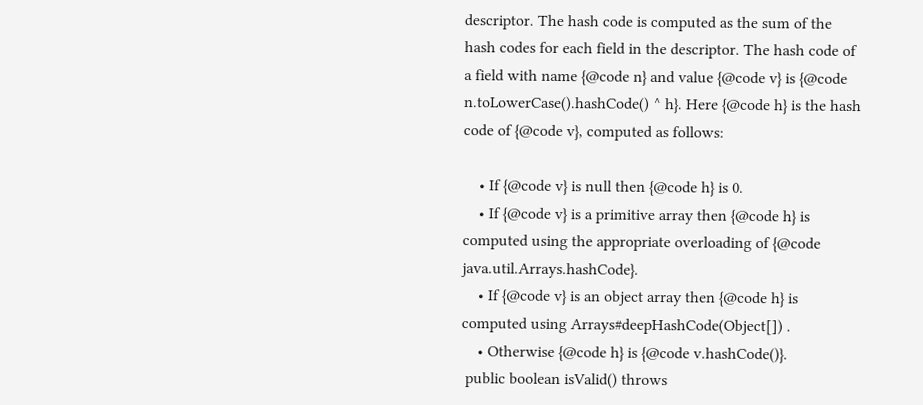descriptor. The hash code is computed as the sum of the hash codes for each field in the descriptor. The hash code of a field with name {@code n} and value {@code v} is {@code n.toLowerCase().hashCode() ^ h}. Here {@code h} is the hash code of {@code v}, computed as follows:

    • If {@code v} is null then {@code h} is 0.
    • If {@code v} is a primitive array then {@code h} is computed using the appropriate overloading of {@code java.util.Arrays.hashCode}.
    • If {@code v} is an object array then {@code h} is computed using Arrays#deepHashCode(Object[]) .
    • Otherwise {@code h} is {@code v.hashCode()}.
 public boolean isValid() throws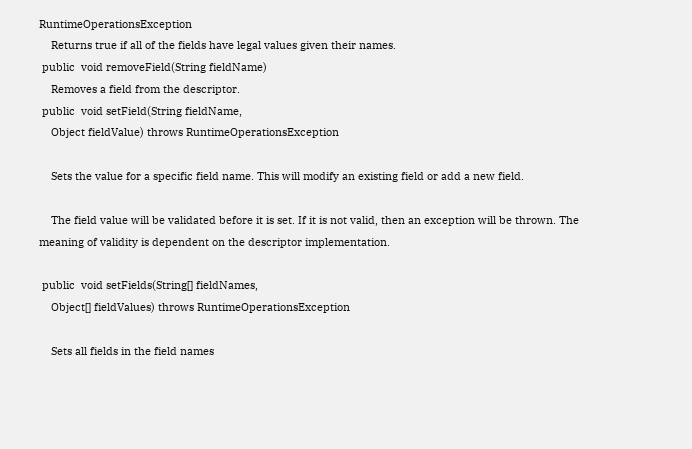RuntimeOperationsException
    Returns true if all of the fields have legal values given their names.
 public  void removeField(String fieldName)
    Removes a field from the descriptor.
 public  void setField(String fieldName,
    Object fieldValue) throws RuntimeOperationsException

    Sets the value for a specific field name. This will modify an existing field or add a new field.

    The field value will be validated before it is set. If it is not valid, then an exception will be thrown. The meaning of validity is dependent on the descriptor implementation.

 public  void setFields(String[] fieldNames,
    Object[] fieldValues) throws RuntimeOperationsException

    Sets all fields in the field names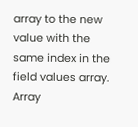array to the new value with the same index in the field values array. Array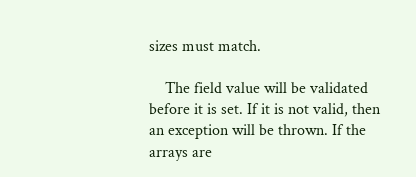sizes must match.

    The field value will be validated before it is set. If it is not valid, then an exception will be thrown. If the arrays are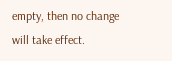empty, then no change will take effect.